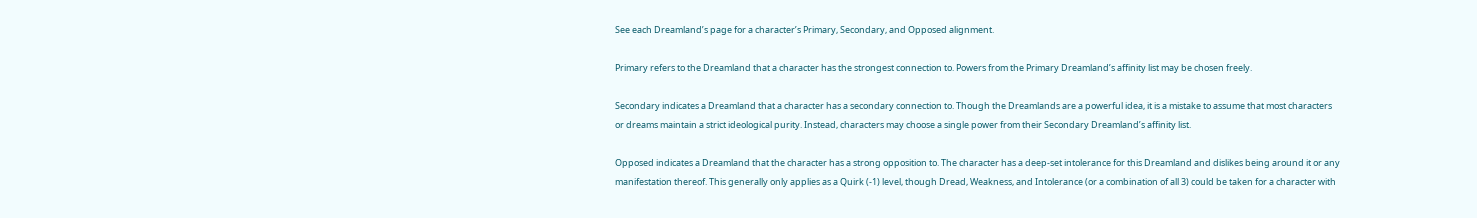See each Dreamland’s page for a character’s Primary, Secondary, and Opposed alignment.

Primary refers to the Dreamland that a character has the strongest connection to. Powers from the Primary Dreamland’s affinity list may be chosen freely.

Secondary indicates a Dreamland that a character has a secondary connection to. Though the Dreamlands are a powerful idea, it is a mistake to assume that most characters or dreams maintain a strict ideological purity. Instead, characters may choose a single power from their Secondary Dreamland’s affinity list.

Opposed indicates a Dreamland that the character has a strong opposition to. The character has a deep-set intolerance for this Dreamland and dislikes being around it or any manifestation thereof. This generally only applies as a Quirk (-1) level, though Dread, Weakness, and Intolerance (or a combination of all 3) could be taken for a character with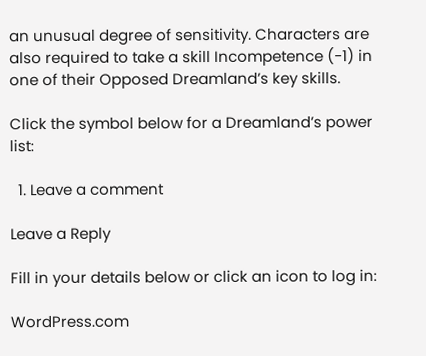an unusual degree of sensitivity. Characters are also required to take a skill Incompetence (-1) in one of their Opposed Dreamland’s key skills.

Click the symbol below for a Dreamland’s power list:

  1. Leave a comment

Leave a Reply

Fill in your details below or click an icon to log in:

WordPress.com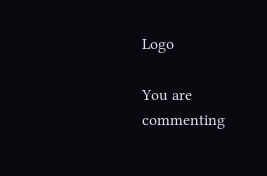Logo

You are commenting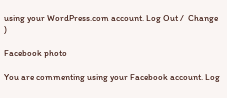using your WordPress.com account. Log Out /  Change )

Facebook photo

You are commenting using your Facebook account. Log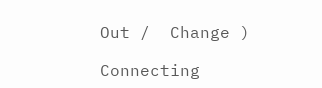Out /  Change )

Connecting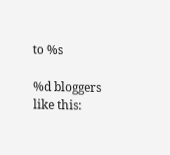to %s

%d bloggers like this: